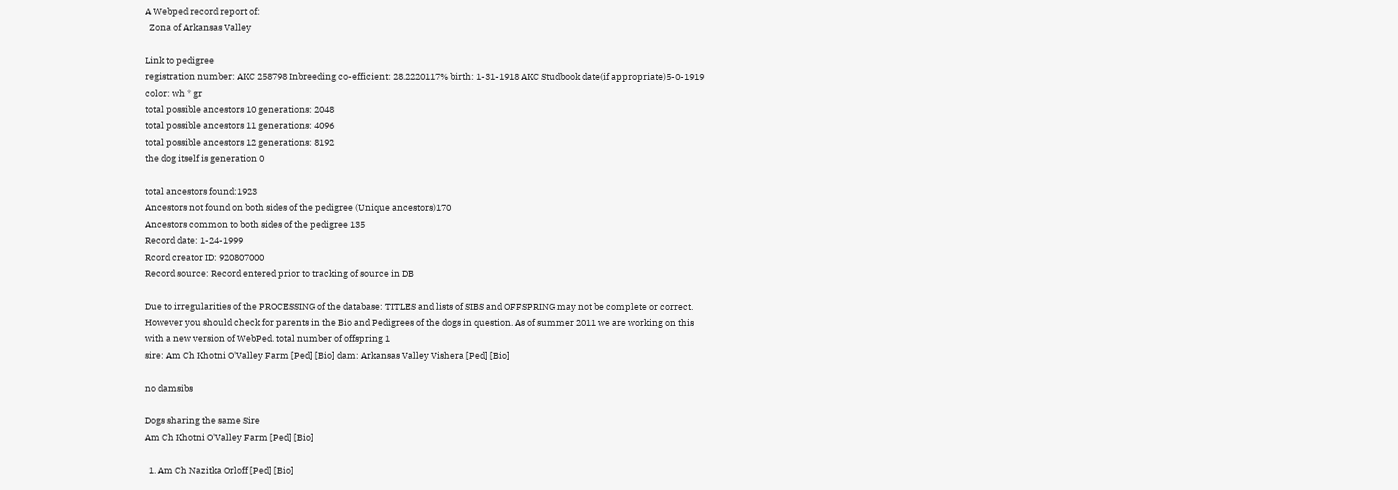A Webped record report of:
  Zona of Arkansas Valley

Link to pedigree
registration number: AKC 258798 Inbreeding co-efficient: 28.2220117% birth: 1-31-1918 AKC Studbook date(if appropriate)5-0-1919 color: wh * gr
total possible ancestors 10 generations: 2048
total possible ancestors 11 generations: 4096
total possible ancestors 12 generations: 8192
the dog itself is generation 0

total ancestors found:1923
Ancestors not found on both sides of the pedigree (Unique ancestors)170
Ancestors common to both sides of the pedigree 135
Record date: 1-24-1999
Rcord creator ID: 920807000
Record source: Record entered prior to tracking of source in DB

Due to irregularities of the PROCESSING of the database: TITLES and lists of SIBS and OFFSPRING may not be complete or correct. However you should check for parents in the Bio and Pedigrees of the dogs in question. As of summer 2011 we are working on this with a new version of WebPed. total number of offspring 1
sire: Am Ch Khotni O'Valley Farm [Ped] [Bio] dam: Arkansas Valley Vishera [Ped] [Bio]

no damsibs

Dogs sharing the same Sire
Am Ch Khotni O'Valley Farm [Ped] [Bio]

  1. Am Ch Nazitka Orloff [Ped] [Bio]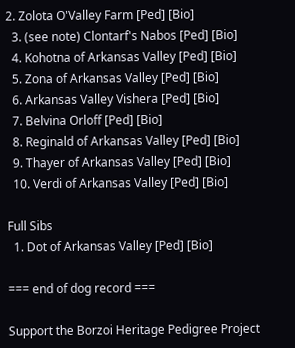2. Zolota O'Valley Farm [Ped] [Bio]
  3. (see note) Clontarf's Nabos [Ped] [Bio]
  4. Kohotna of Arkansas Valley [Ped] [Bio]
  5. Zona of Arkansas Valley [Ped] [Bio]
  6. Arkansas Valley Vishera [Ped] [Bio]
  7. Belvina Orloff [Ped] [Bio]
  8. Reginald of Arkansas Valley [Ped] [Bio]
  9. Thayer of Arkansas Valley [Ped] [Bio]
  10. Verdi of Arkansas Valley [Ped] [Bio]

Full Sibs
  1. Dot of Arkansas Valley [Ped] [Bio]

=== end of dog record ===

Support the Borzoi Heritage Pedigree Project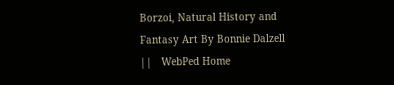Borzoi, Natural History and Fantasy Art By Bonnie Dalzell   ||   WebPed Home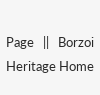Page   ||   Borzoi Heritage Home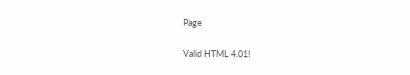Page

Valid HTML 4.01!